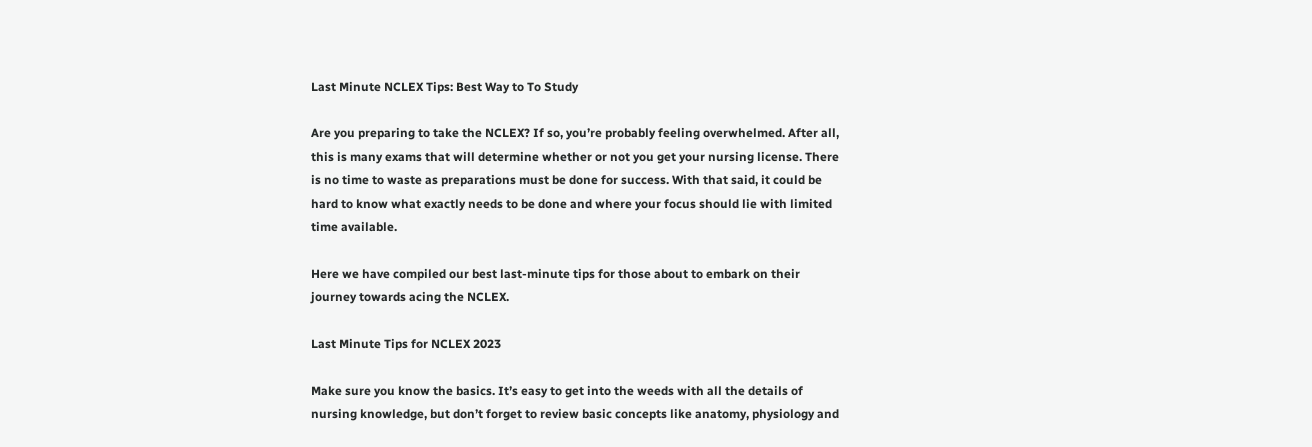Last Minute NCLEX Tips: Best Way to To Study

Are you preparing to take the NCLEX? If so, you’re probably feeling overwhelmed. After all, this is many exams that will determine whether or not you get your nursing license. There is no time to waste as preparations must be done for success. With that said, it could be hard to know what exactly needs to be done and where your focus should lie with limited time available.

Here we have compiled our best last-minute tips for those about to embark on their journey towards acing the NCLEX.

Last Minute Tips for NCLEX 2023

Make sure you know the basics. It’s easy to get into the weeds with all the details of nursing knowledge, but don’t forget to review basic concepts like anatomy, physiology and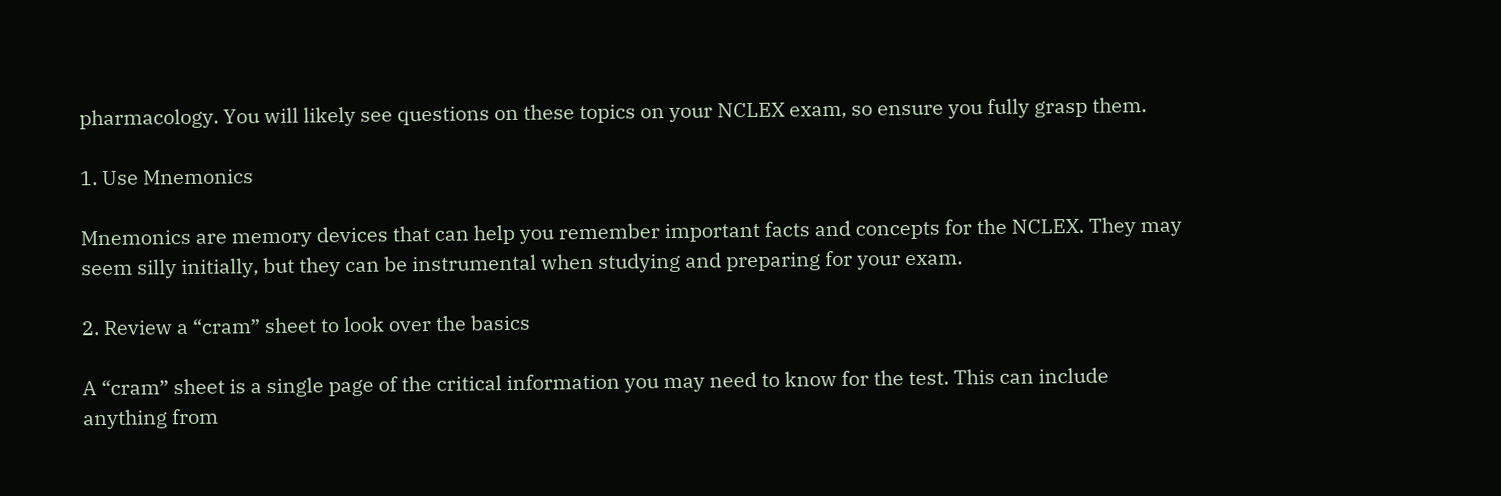pharmacology. You will likely see questions on these topics on your NCLEX exam, so ensure you fully grasp them.

1. Use Mnemonics

Mnemonics are memory devices that can help you remember important facts and concepts for the NCLEX. They may seem silly initially, but they can be instrumental when studying and preparing for your exam.

2. Review a “cram” sheet to look over the basics

A “cram” sheet is a single page of the critical information you may need to know for the test. This can include anything from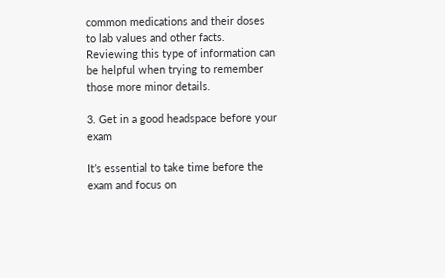common medications and their doses to lab values and other facts. Reviewing this type of information can be helpful when trying to remember those more minor details.

3. Get in a good headspace before your exam

It’s essential to take time before the exam and focus on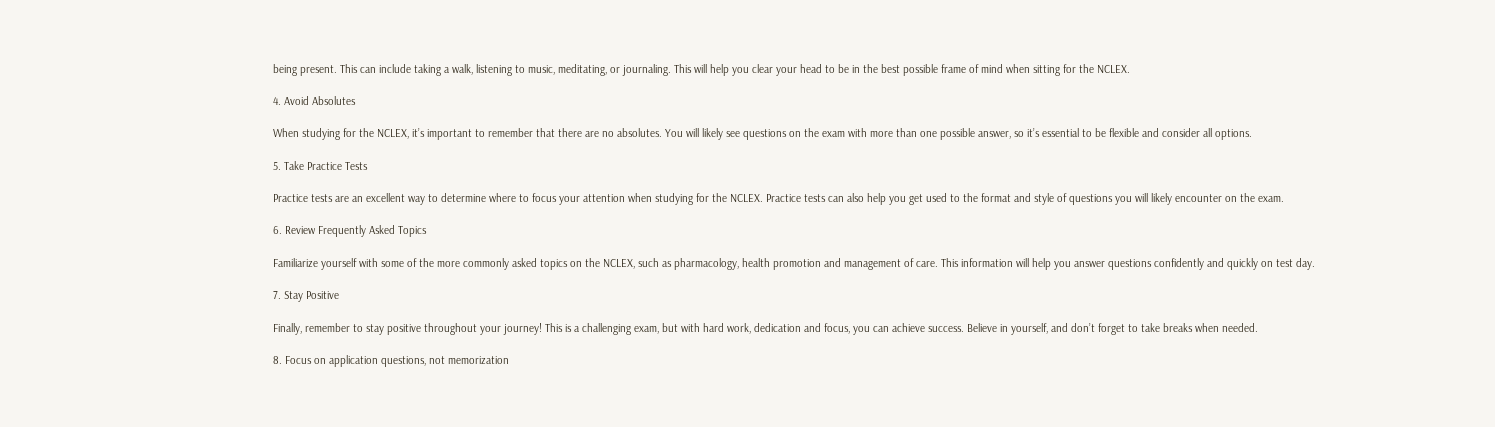being present. This can include taking a walk, listening to music, meditating, or journaling. This will help you clear your head to be in the best possible frame of mind when sitting for the NCLEX.

4. Avoid Absolutes

When studying for the NCLEX, it’s important to remember that there are no absolutes. You will likely see questions on the exam with more than one possible answer, so it’s essential to be flexible and consider all options.

5. Take Practice Tests

Practice tests are an excellent way to determine where to focus your attention when studying for the NCLEX. Practice tests can also help you get used to the format and style of questions you will likely encounter on the exam.

6. Review Frequently Asked Topics

Familiarize yourself with some of the more commonly asked topics on the NCLEX, such as pharmacology, health promotion and management of care. This information will help you answer questions confidently and quickly on test day.

7. Stay Positive

Finally, remember to stay positive throughout your journey! This is a challenging exam, but with hard work, dedication and focus, you can achieve success. Believe in yourself, and don’t forget to take breaks when needed.

8. Focus on application questions, not memorization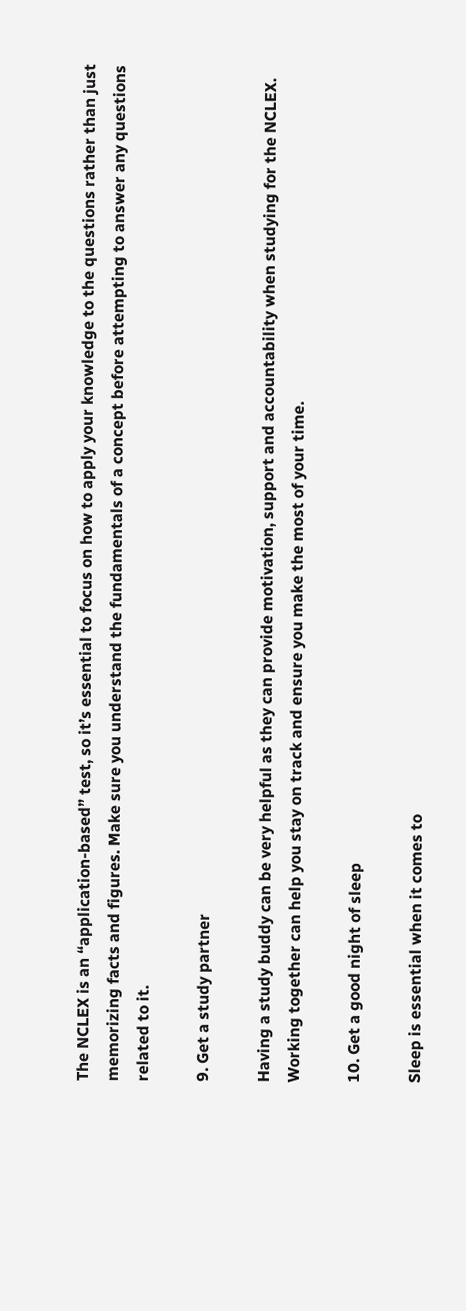The NCLEX is an “application-based” test, so it’s essential to focus on how to apply your knowledge to the questions rather than just memorizing facts and figures. Make sure you understand the fundamentals of a concept before attempting to answer any questions related to it.

9. Get a study partner

Having a study buddy can be very helpful as they can provide motivation, support and accountability when studying for the NCLEX. Working together can help you stay on track and ensure you make the most of your time.

10. Get a good night of sleep

Sleep is essential when it comes to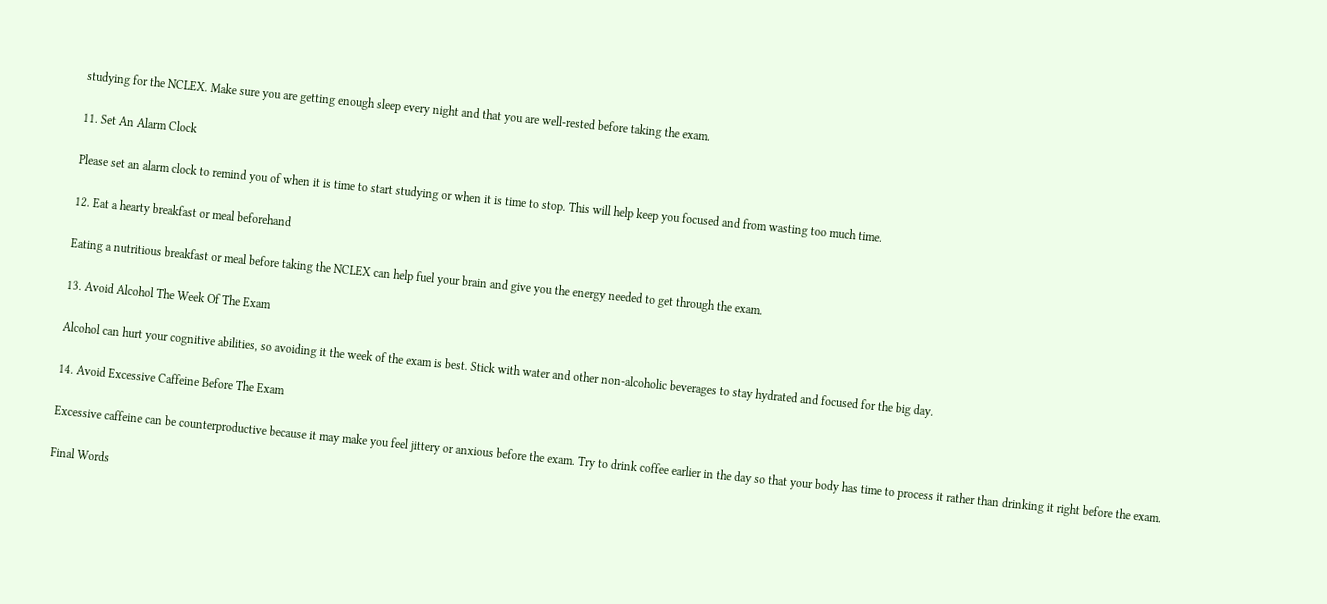studying for the NCLEX. Make sure you are getting enough sleep every night and that you are well-rested before taking the exam.

11. Set An Alarm Clock

Please set an alarm clock to remind you of when it is time to start studying or when it is time to stop. This will help keep you focused and from wasting too much time.

12. Eat a hearty breakfast or meal beforehand

Eating a nutritious breakfast or meal before taking the NCLEX can help fuel your brain and give you the energy needed to get through the exam.

13. Avoid Alcohol The Week Of The Exam

Alcohol can hurt your cognitive abilities, so avoiding it the week of the exam is best. Stick with water and other non-alcoholic beverages to stay hydrated and focused for the big day.

14. Avoid Excessive Caffeine Before The Exam

Excessive caffeine can be counterproductive because it may make you feel jittery or anxious before the exam. Try to drink coffee earlier in the day so that your body has time to process it rather than drinking it right before the exam.

Final Words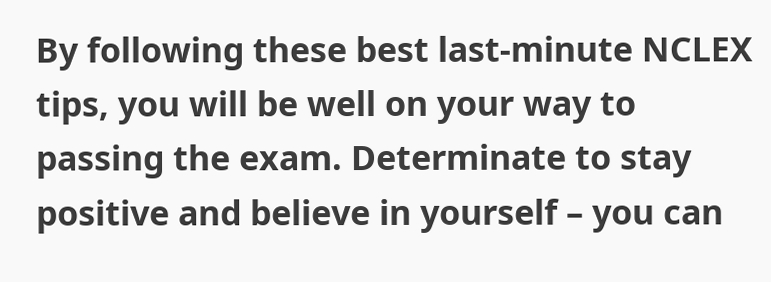By following these best last-minute NCLEX tips, you will be well on your way to passing the exam. Determinate to stay positive and believe in yourself – you can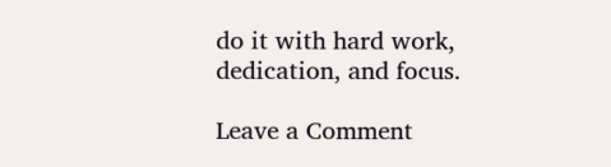do it with hard work, dedication, and focus.

Leave a Comment